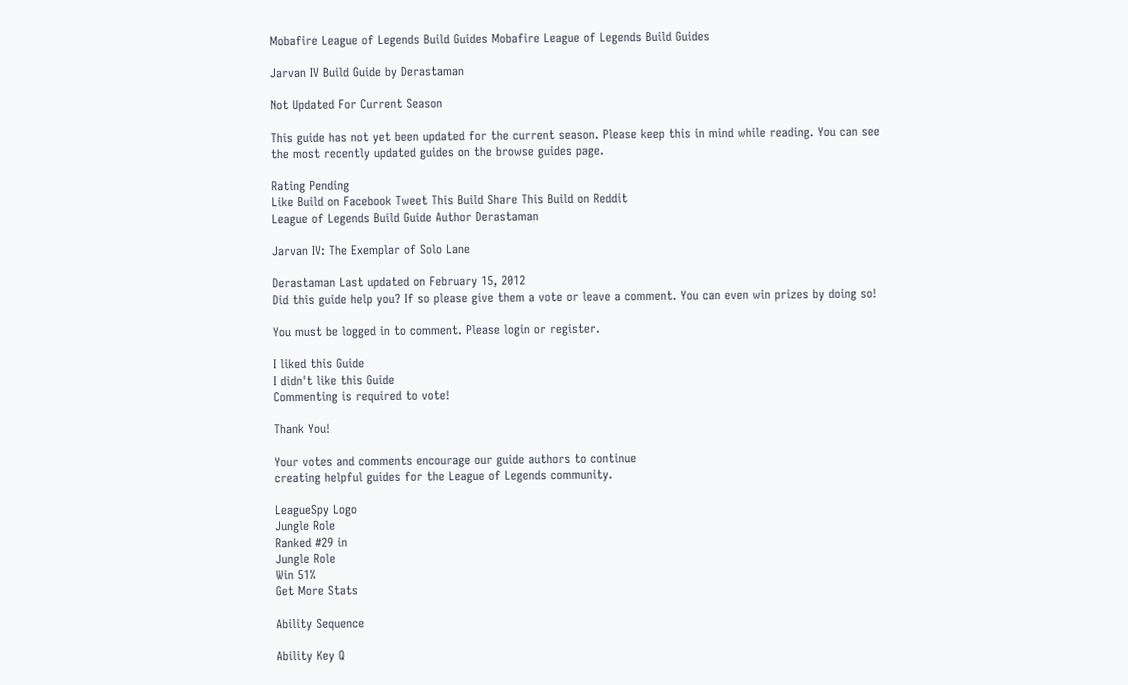Mobafire League of Legends Build Guides Mobafire League of Legends Build Guides

Jarvan IV Build Guide by Derastaman

Not Updated For Current Season

This guide has not yet been updated for the current season. Please keep this in mind while reading. You can see the most recently updated guides on the browse guides page.

Rating Pending
Like Build on Facebook Tweet This Build Share This Build on Reddit
League of Legends Build Guide Author Derastaman

Jarvan IV: The Exemplar of Solo Lane

Derastaman Last updated on February 15, 2012
Did this guide help you? If so please give them a vote or leave a comment. You can even win prizes by doing so!

You must be logged in to comment. Please login or register.

I liked this Guide
I didn't like this Guide
Commenting is required to vote!

Thank You!

Your votes and comments encourage our guide authors to continue
creating helpful guides for the League of Legends community.

LeagueSpy Logo
Jungle Role
Ranked #29 in
Jungle Role
Win 51%
Get More Stats

Ability Sequence

Ability Key Q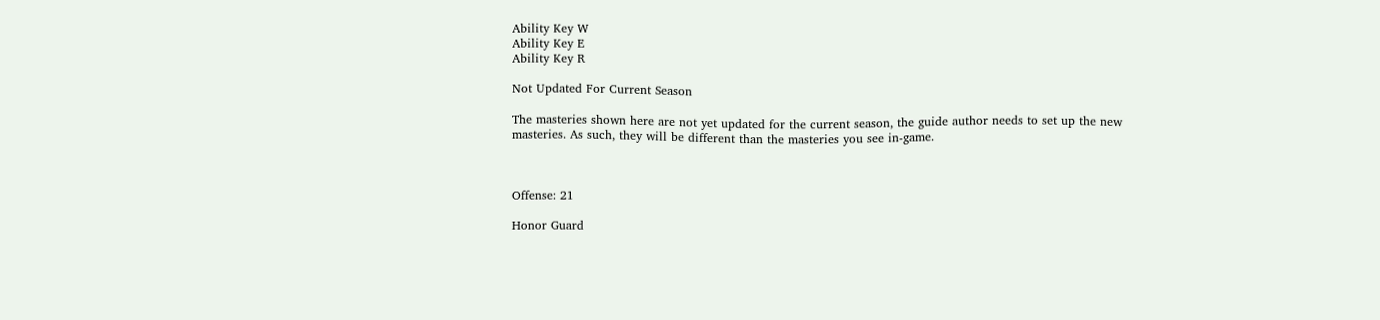Ability Key W
Ability Key E
Ability Key R

Not Updated For Current Season

The masteries shown here are not yet updated for the current season, the guide author needs to set up the new masteries. As such, they will be different than the masteries you see in-game.



Offense: 21

Honor Guard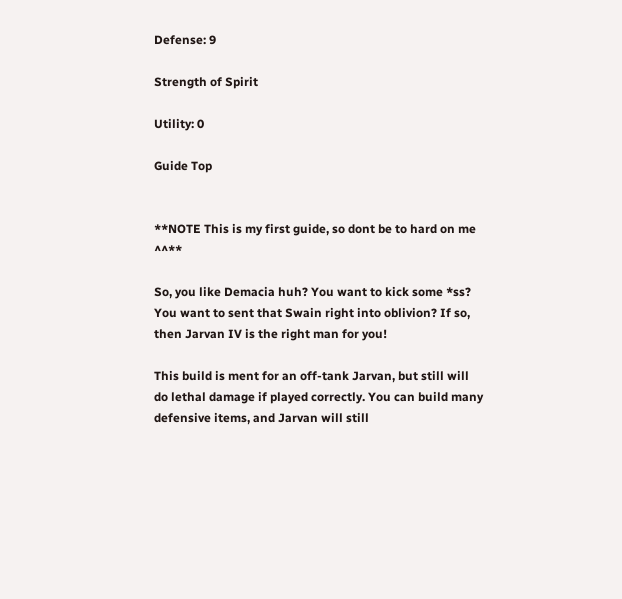Defense: 9

Strength of Spirit

Utility: 0

Guide Top


**NOTE This is my first guide, so dont be to hard on me ^^**

So, you like Demacia huh? You want to kick some *ss? You want to sent that Swain right into oblivion? If so, then Jarvan IV is the right man for you!

This build is ment for an off-tank Jarvan, but still will do lethal damage if played correctly. You can build many defensive items, and Jarvan will still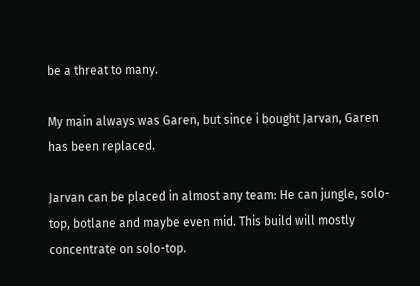be a threat to many.

My main always was Garen, but since i bought Jarvan, Garen has been replaced.

Jarvan can be placed in almost any team: He can jungle, solo-top, botlane and maybe even mid. This build will mostly concentrate on solo-top.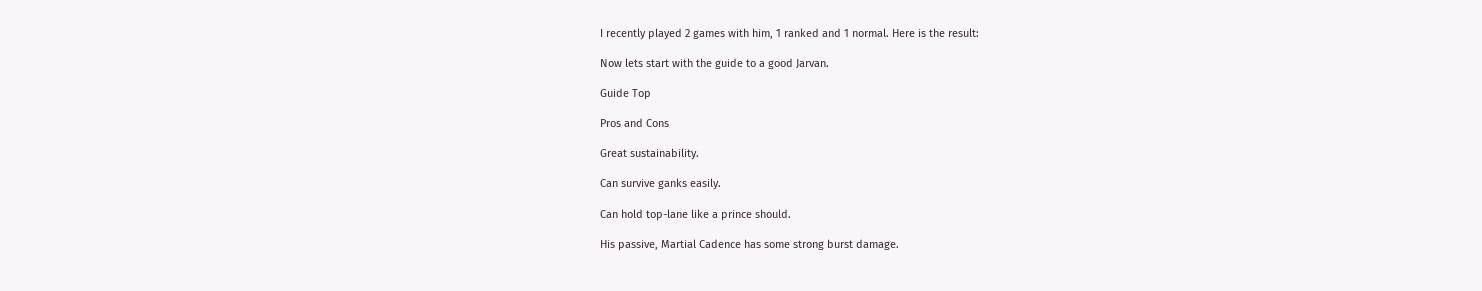I recently played 2 games with him, 1 ranked and 1 normal. Here is the result:

Now lets start with the guide to a good Jarvan.

Guide Top

Pros and Cons

Great sustainability.

Can survive ganks easily.

Can hold top-lane like a prince should.

His passive, Martial Cadence has some strong burst damage.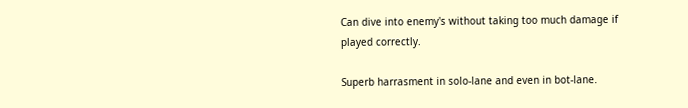Can dive into enemy's without taking too much damage if played correctly.

Superb harrasment in solo-lane and even in bot-lane.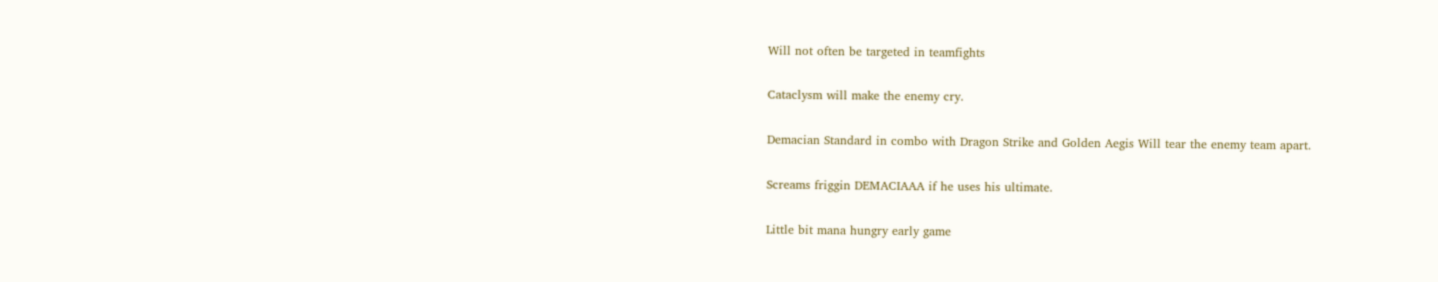Will not often be targeted in teamfights

Cataclysm will make the enemy cry.

Demacian Standard in combo with Dragon Strike and Golden Aegis Will tear the enemy team apart.

Screams friggin DEMACIAAA if he uses his ultimate.

Little bit mana hungry early game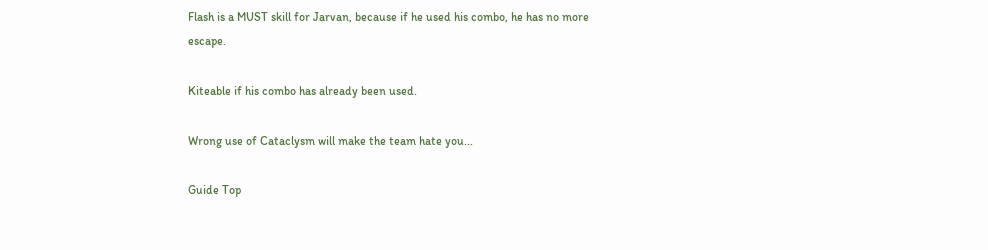Flash is a MUST skill for Jarvan, because if he used his combo, he has no more escape.

Kiteable if his combo has already been used.

Wrong use of Cataclysm will make the team hate you...

Guide Top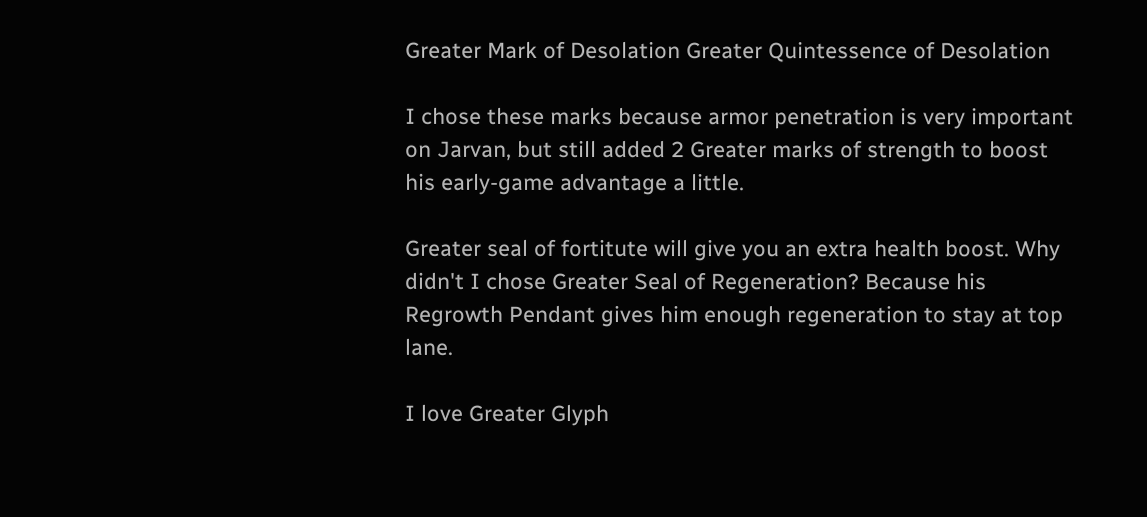Greater Mark of Desolation Greater Quintessence of Desolation

I chose these marks because armor penetration is very important on Jarvan, but still added 2 Greater marks of strength to boost his early-game advantage a little.

Greater seal of fortitute will give you an extra health boost. Why didn't I chose Greater Seal of Regeneration? Because his Regrowth Pendant gives him enough regeneration to stay at top lane.

I love Greater Glyph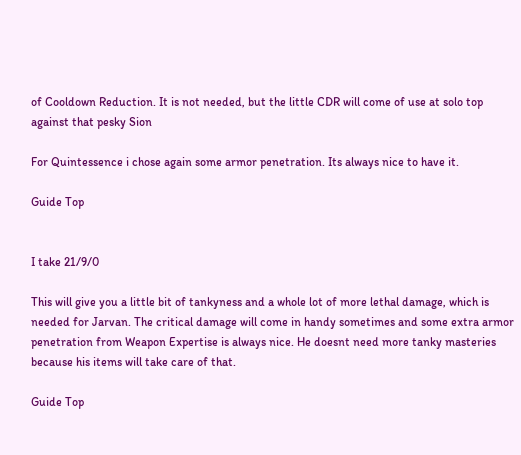of Cooldown Reduction. It is not needed, but the little CDR will come of use at solo top against that pesky Sion

For Quintessence i chose again some armor penetration. Its always nice to have it.

Guide Top


I take 21/9/0

This will give you a little bit of tankyness and a whole lot of more lethal damage, which is needed for Jarvan. The critical damage will come in handy sometimes and some extra armor penetration from Weapon Expertise is always nice. He doesnt need more tanky masteries because his items will take care of that.

Guide Top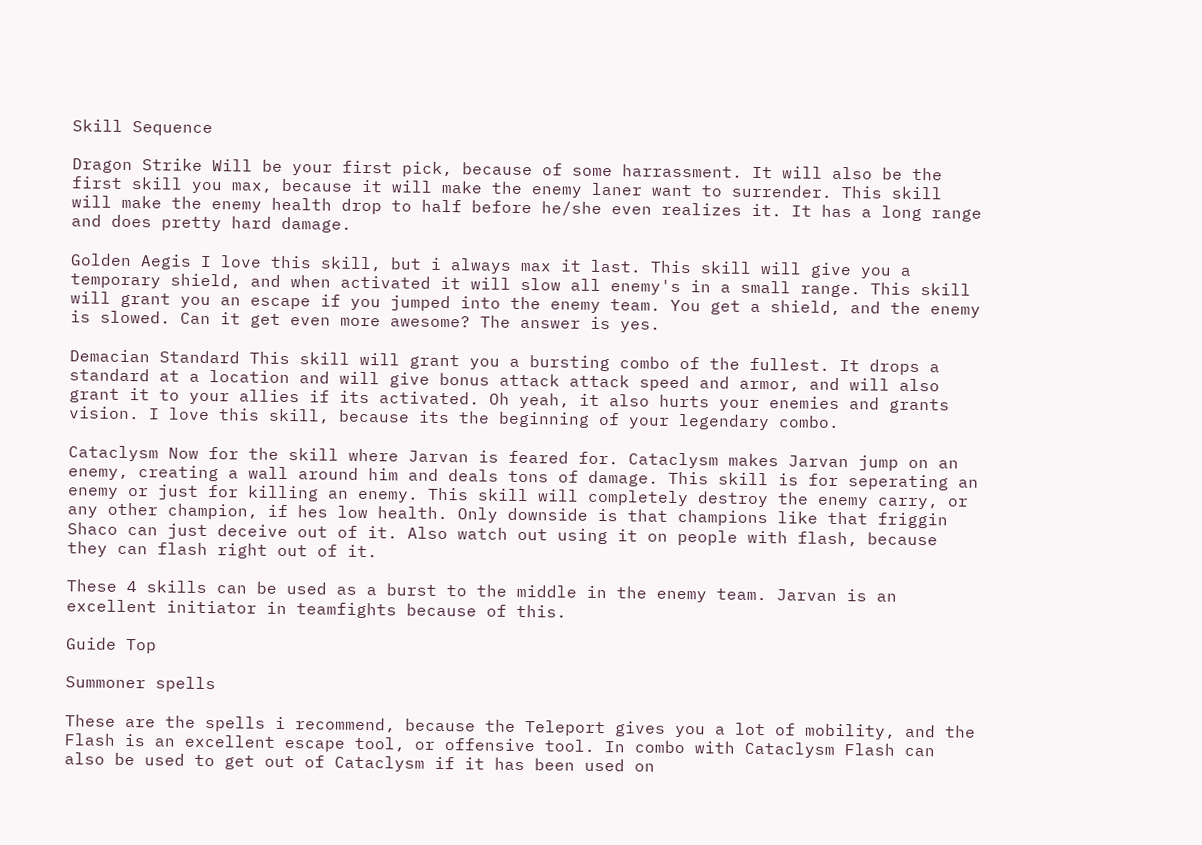Skill Sequence

Dragon Strike Will be your first pick, because of some harrassment. It will also be the first skill you max, because it will make the enemy laner want to surrender. This skill will make the enemy health drop to half before he/she even realizes it. It has a long range and does pretty hard damage.

Golden Aegis I love this skill, but i always max it last. This skill will give you a temporary shield, and when activated it will slow all enemy's in a small range. This skill will grant you an escape if you jumped into the enemy team. You get a shield, and the enemy is slowed. Can it get even more awesome? The answer is yes.

Demacian Standard This skill will grant you a bursting combo of the fullest. It drops a standard at a location and will give bonus attack attack speed and armor, and will also grant it to your allies if its activated. Oh yeah, it also hurts your enemies and grants vision. I love this skill, because its the beginning of your legendary combo.

Cataclysm Now for the skill where Jarvan is feared for. Cataclysm makes Jarvan jump on an enemy, creating a wall around him and deals tons of damage. This skill is for seperating an enemy or just for killing an enemy. This skill will completely destroy the enemy carry, or any other champion, if hes low health. Only downside is that champions like that friggin Shaco can just deceive out of it. Also watch out using it on people with flash, because they can flash right out of it.

These 4 skills can be used as a burst to the middle in the enemy team. Jarvan is an excellent initiator in teamfights because of this.

Guide Top

Summoner spells

These are the spells i recommend, because the Teleport gives you a lot of mobility, and the Flash is an excellent escape tool, or offensive tool. In combo with Cataclysm Flash can also be used to get out of Cataclysm if it has been used on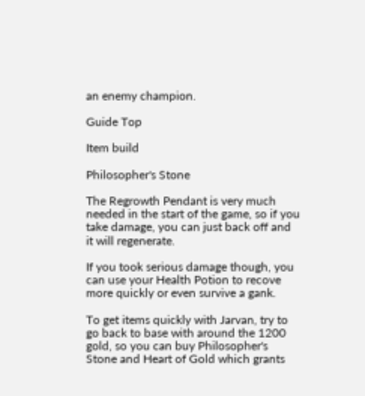an enemy champion.

Guide Top

Item build

Philosopher's Stone

The Regrowth Pendant is very much needed in the start of the game, so if you take damage, you can just back off and it will regenerate.

If you took serious damage though, you can use your Health Potion to recove more quickly or even survive a gank.

To get items quickly with Jarvan, try to go back to base with around the 1200 gold, so you can buy Philosopher's Stone and Heart of Gold which grants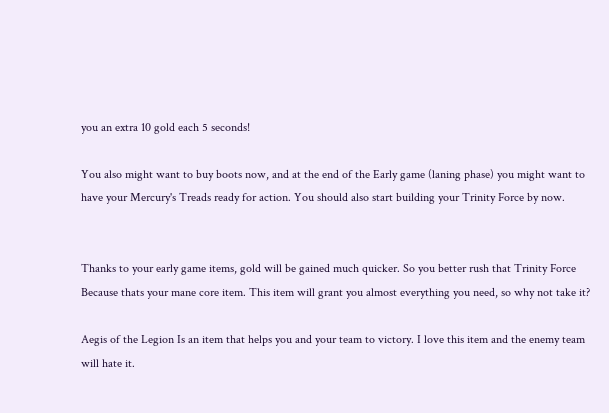you an extra 10 gold each 5 seconds!

You also might want to buy boots now, and at the end of the Early game (laning phase) you might want to have your Mercury's Treads ready for action. You should also start building your Trinity Force by now.


Thanks to your early game items, gold will be gained much quicker. So you better rush that Trinity Force Because thats your mane core item. This item will grant you almost everything you need, so why not take it?

Aegis of the Legion Is an item that helps you and your team to victory. I love this item and the enemy team will hate it.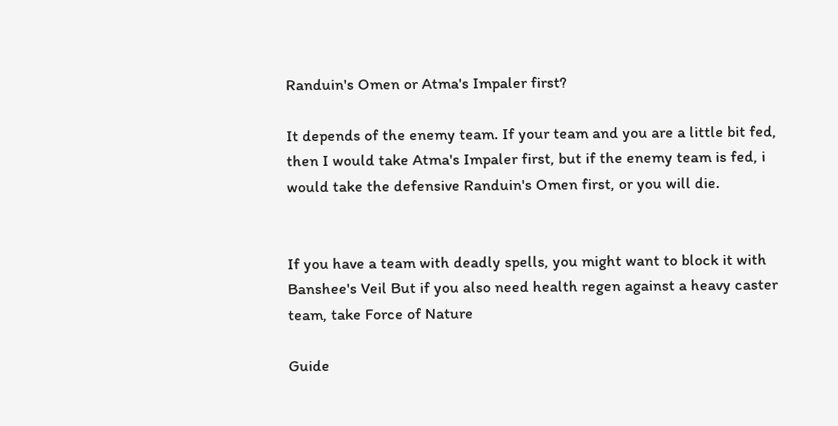Randuin's Omen or Atma's Impaler first?

It depends of the enemy team. If your team and you are a little bit fed, then I would take Atma's Impaler first, but if the enemy team is fed, i would take the defensive Randuin's Omen first, or you will die.


If you have a team with deadly spells, you might want to block it with Banshee's Veil But if you also need health regen against a heavy caster team, take Force of Nature

Guide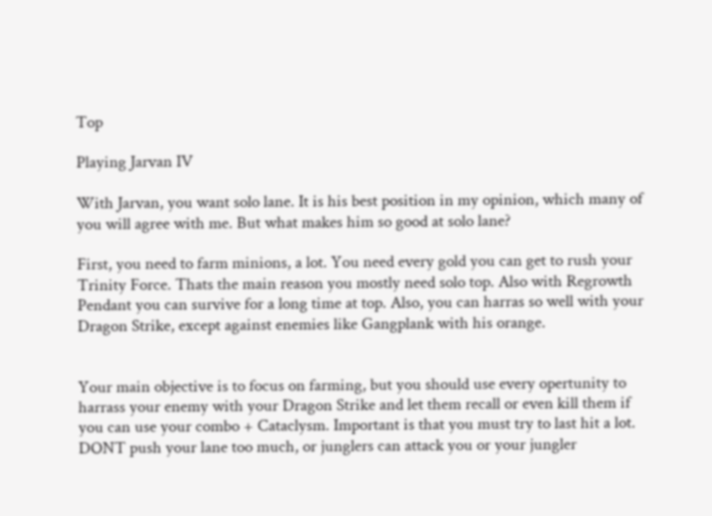Top

Playing Jarvan IV

With Jarvan, you want solo lane. It is his best position in my opinion, which many of you will agree with me. But what makes him so good at solo lane?

First, you need to farm minions, a lot. You need every gold you can get to rush your Trinity Force. Thats the main reason you mostly need solo top. Also with Regrowth Pendant you can survive for a long time at top. Also, you can harras so well with your Dragon Strike, except against enemies like Gangplank with his orange.


Your main objective is to focus on farming, but you should use every opertunity to harrass your enemy with your Dragon Strike and let them recall or even kill them if you can use your combo + Cataclysm. Important is that you must try to last hit a lot. DONT push your lane too much, or junglers can attack you or your jungler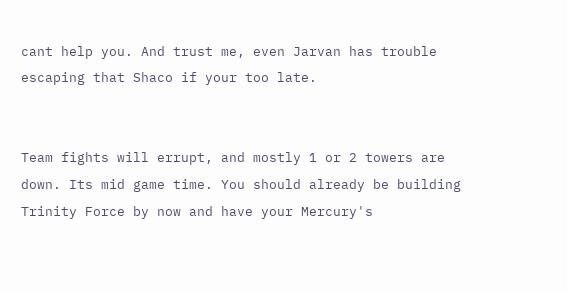cant help you. And trust me, even Jarvan has trouble escaping that Shaco if your too late.


Team fights will errupt, and mostly 1 or 2 towers are down. Its mid game time. You should already be building Trinity Force by now and have your Mercury's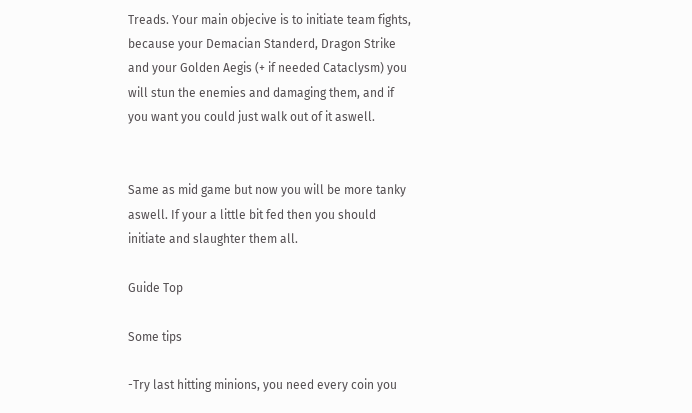Treads. Your main objecive is to initiate team fights, because your Demacian Standerd, Dragon Strike and your Golden Aegis (+ if needed Cataclysm) you will stun the enemies and damaging them, and if you want you could just walk out of it aswell.


Same as mid game but now you will be more tanky aswell. If your a little bit fed then you should initiate and slaughter them all.

Guide Top

Some tips

-Try last hitting minions, you need every coin you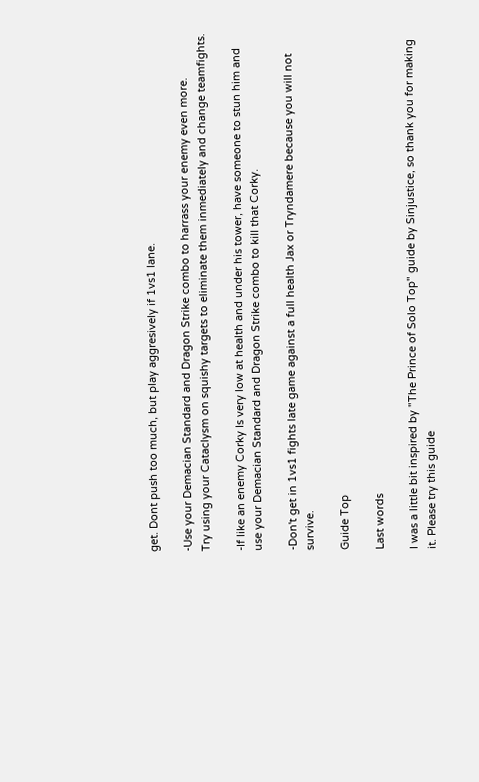get. Dont push too much, but play aggresively if 1vs1 lane.

-Use your Demacian Standard and Dragon Strike combo to harrass your enemy even more.
Try using your Cataclysm on squishy targets to eliminate them inmediately and change teamfights.

-If like an enemy Corky Is very low at health and under his tower, have someone to stun him and use your Demacian Standard and Dragon Strike combo to kill that Corky.

-Don't get in 1vs1 fights late game against a full health Jax or Tryndamere because you will not survive.

Guide Top

Last words

I was a little bit inspired by "The Prince of Solo Top" guide by Sinjustice, so thank you for making it. Please try this guide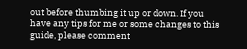out before thumbing it up or down. If you have any tips for me or some changes to this guide, please comment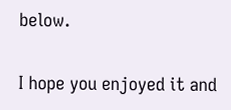below.

I hope you enjoyed it and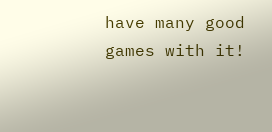have many good games with it!